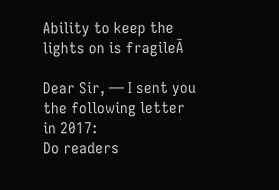Ability to keep the lights on is fragileĀ

Dear Sir, — I sent you the following letter in 2017:
Do readers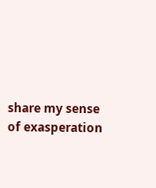share my sense of exasperation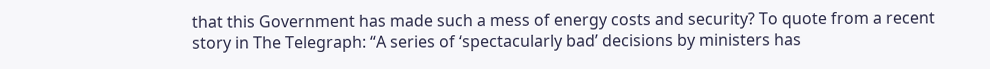that this Government has made such a mess of energy costs and security? To quote from a recent story in The Telegraph: “A series of ‘spectacularly bad’ decisions by ministers has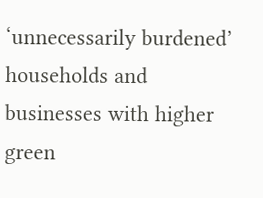‘unnecessarily burdened’ households and businesses with higher green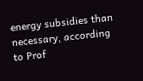energy subsidies than necessary, according to Prof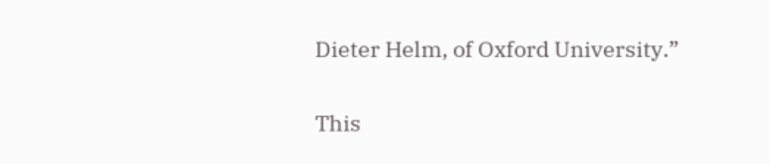Dieter Helm, of Oxford University.”

This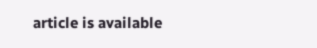article is available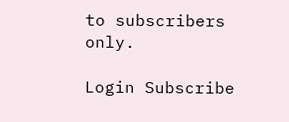to subscribers only.

Login Subscribe